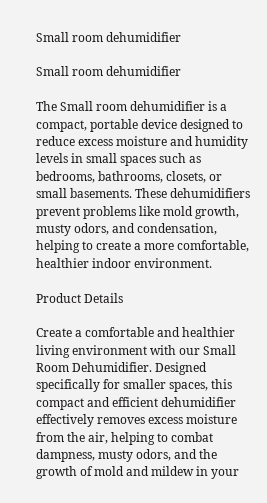Small room dehumidifier

Small room dehumidifier

The Small room dehumidifier is a compact, portable device designed to reduce excess moisture and humidity levels in small spaces such as bedrooms, bathrooms, closets, or small basements. These dehumidifiers prevent problems like mold growth, musty odors, and condensation, helping to create a more comfortable, healthier indoor environment.

Product Details

Create a comfortable and healthier living environment with our Small Room Dehumidifier. Designed specifically for smaller spaces, this compact and efficient dehumidifier effectively removes excess moisture from the air, helping to combat dampness, musty odors, and the growth of mold and mildew in your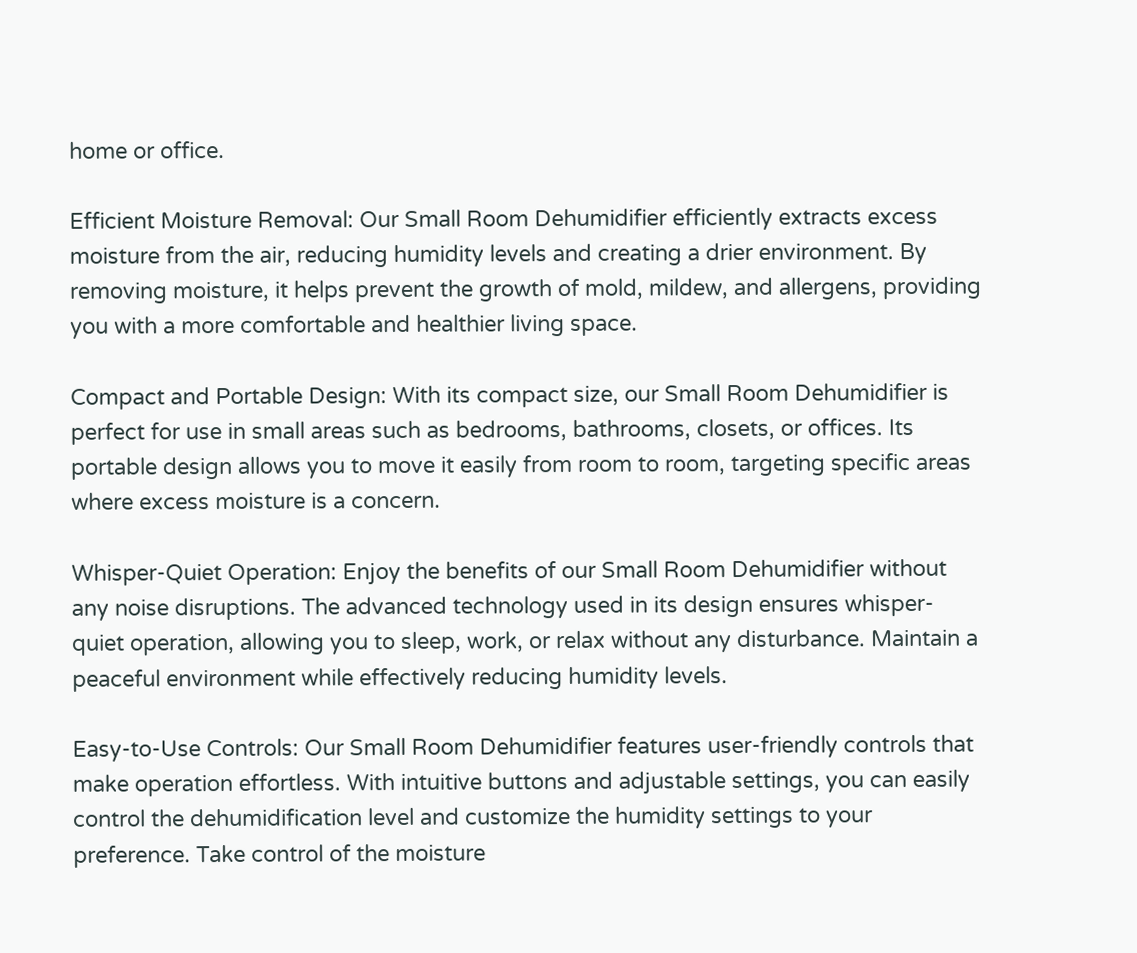home or office.

Efficient Moisture Removal: Our Small Room Dehumidifier efficiently extracts excess moisture from the air, reducing humidity levels and creating a drier environment. By removing moisture, it helps prevent the growth of mold, mildew, and allergens, providing you with a more comfortable and healthier living space.

Compact and Portable Design: With its compact size, our Small Room Dehumidifier is perfect for use in small areas such as bedrooms, bathrooms, closets, or offices. Its portable design allows you to move it easily from room to room, targeting specific areas where excess moisture is a concern.

Whisper-Quiet Operation: Enjoy the benefits of our Small Room Dehumidifier without any noise disruptions. The advanced technology used in its design ensures whisper-quiet operation, allowing you to sleep, work, or relax without any disturbance. Maintain a peaceful environment while effectively reducing humidity levels.

Easy-to-Use Controls: Our Small Room Dehumidifier features user-friendly controls that make operation effortless. With intuitive buttons and adjustable settings, you can easily control the dehumidification level and customize the humidity settings to your preference. Take control of the moisture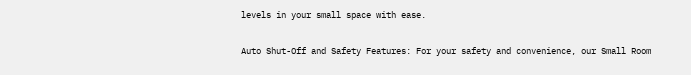levels in your small space with ease.

Auto Shut-Off and Safety Features: For your safety and convenience, our Small Room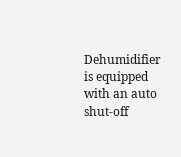Dehumidifier is equipped with an auto shut-off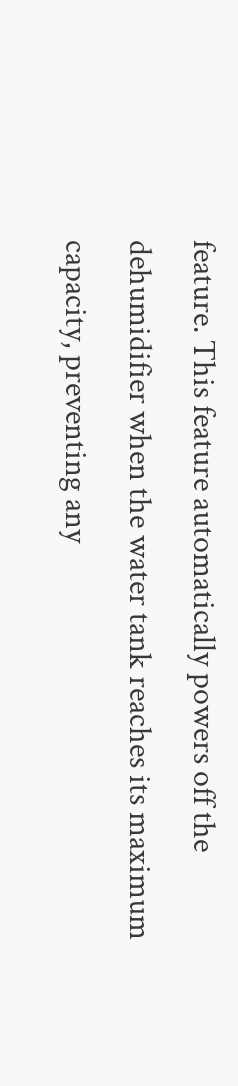feature. This feature automatically powers off the dehumidifier when the water tank reaches its maximum capacity, preventing any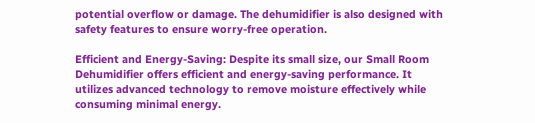potential overflow or damage. The dehumidifier is also designed with safety features to ensure worry-free operation.

Efficient and Energy-Saving: Despite its small size, our Small Room Dehumidifier offers efficient and energy-saving performance. It utilizes advanced technology to remove moisture effectively while consuming minimal energy.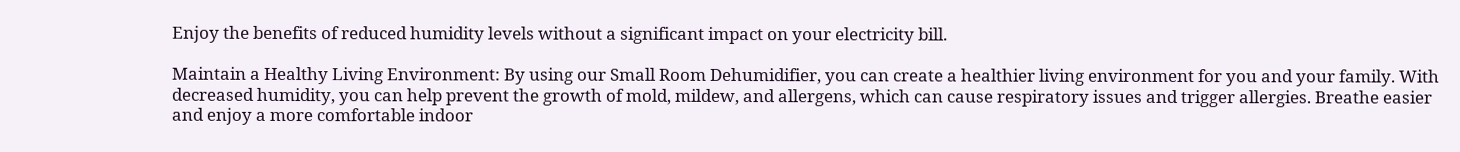Enjoy the benefits of reduced humidity levels without a significant impact on your electricity bill.

Maintain a Healthy Living Environment: By using our Small Room Dehumidifier, you can create a healthier living environment for you and your family. With decreased humidity, you can help prevent the growth of mold, mildew, and allergens, which can cause respiratory issues and trigger allergies. Breathe easier and enjoy a more comfortable indoor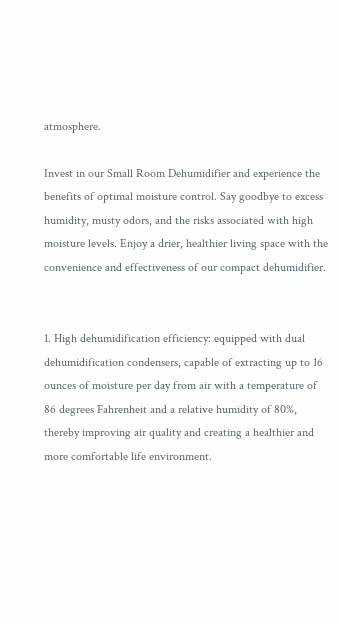atmosphere.

Invest in our Small Room Dehumidifier and experience the benefits of optimal moisture control. Say goodbye to excess humidity, musty odors, and the risks associated with high moisture levels. Enjoy a drier, healthier living space with the convenience and effectiveness of our compact dehumidifier.


1. High dehumidification efficiency: equipped with dual dehumidification condensers, capable of extracting up to 16 ounces of moisture per day from air with a temperature of 86 degrees Fahrenheit and a relative humidity of 80%, thereby improving air quality and creating a healthier and more comfortable life environment.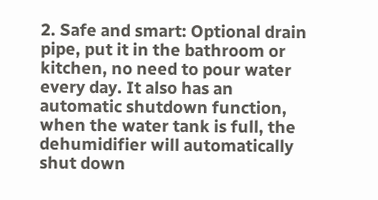2. Safe and smart: Optional drain pipe, put it in the bathroom or kitchen, no need to pour water every day. It also has an automatic shutdown function, when the water tank is full, the dehumidifier will automatically shut down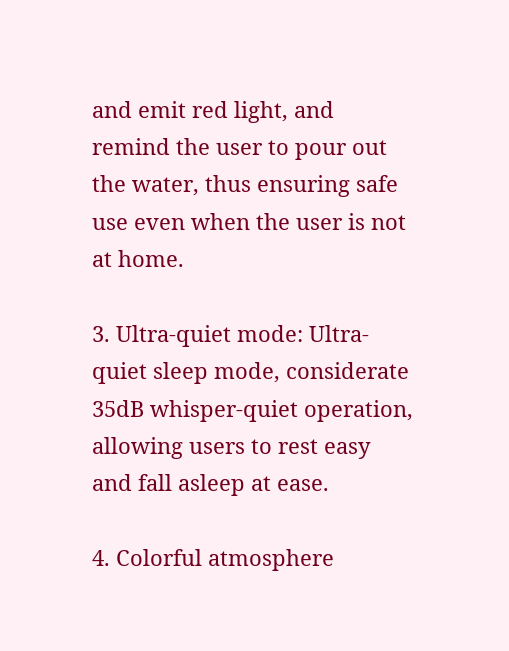and emit red light, and remind the user to pour out the water, thus ensuring safe use even when the user is not at home.

3. Ultra-quiet mode: Ultra-quiet sleep mode, considerate 35dB whisper-quiet operation, allowing users to rest easy and fall asleep at ease.

4. Colorful atmosphere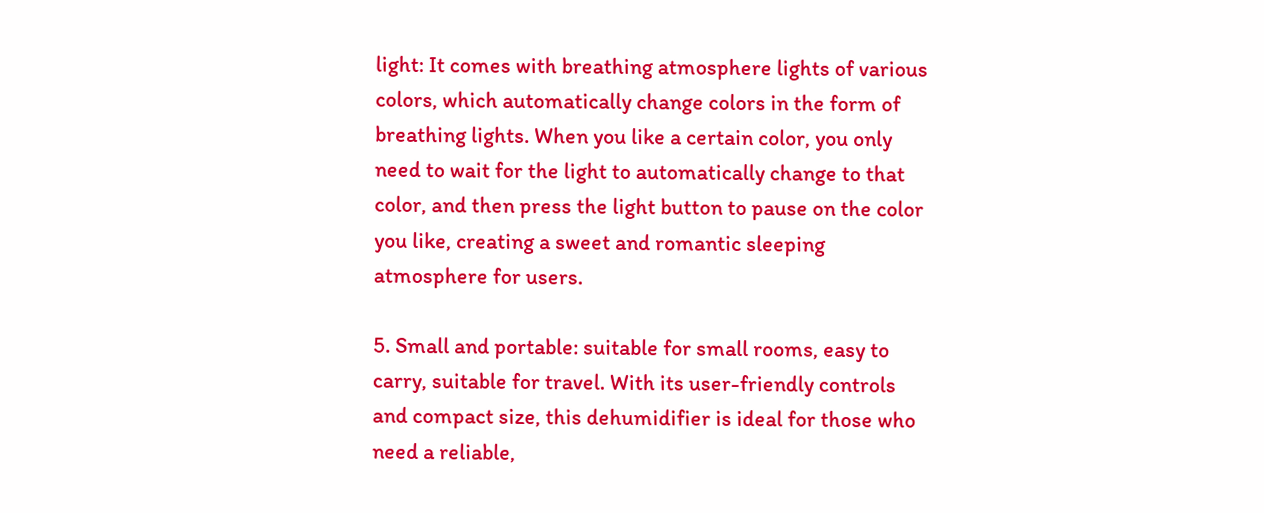light: It comes with breathing atmosphere lights of various colors, which automatically change colors in the form of breathing lights. When you like a certain color, you only need to wait for the light to automatically change to that color, and then press the light button to pause on the color you like, creating a sweet and romantic sleeping atmosphere for users.

5. Small and portable: suitable for small rooms, easy to carry, suitable for travel. With its user-friendly controls and compact size, this dehumidifier is ideal for those who need a reliable,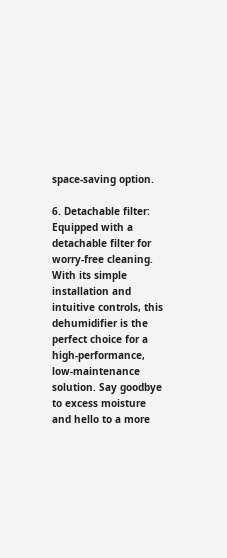space-saving option.

6. Detachable filter: Equipped with a detachable filter for worry-free cleaning. With its simple installation and intuitive controls, this dehumidifier is the perfect choice for a high-performance, low-maintenance solution. Say goodbye to excess moisture and hello to a more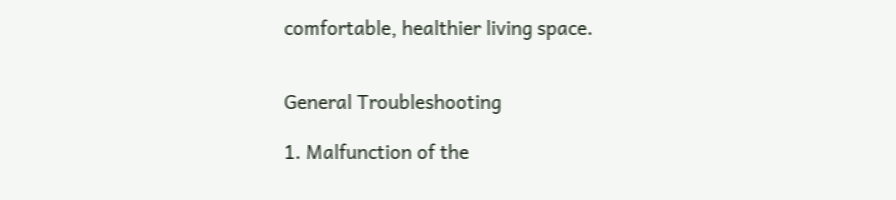comfortable, healthier living space.


General Troubleshooting

1. Malfunction of the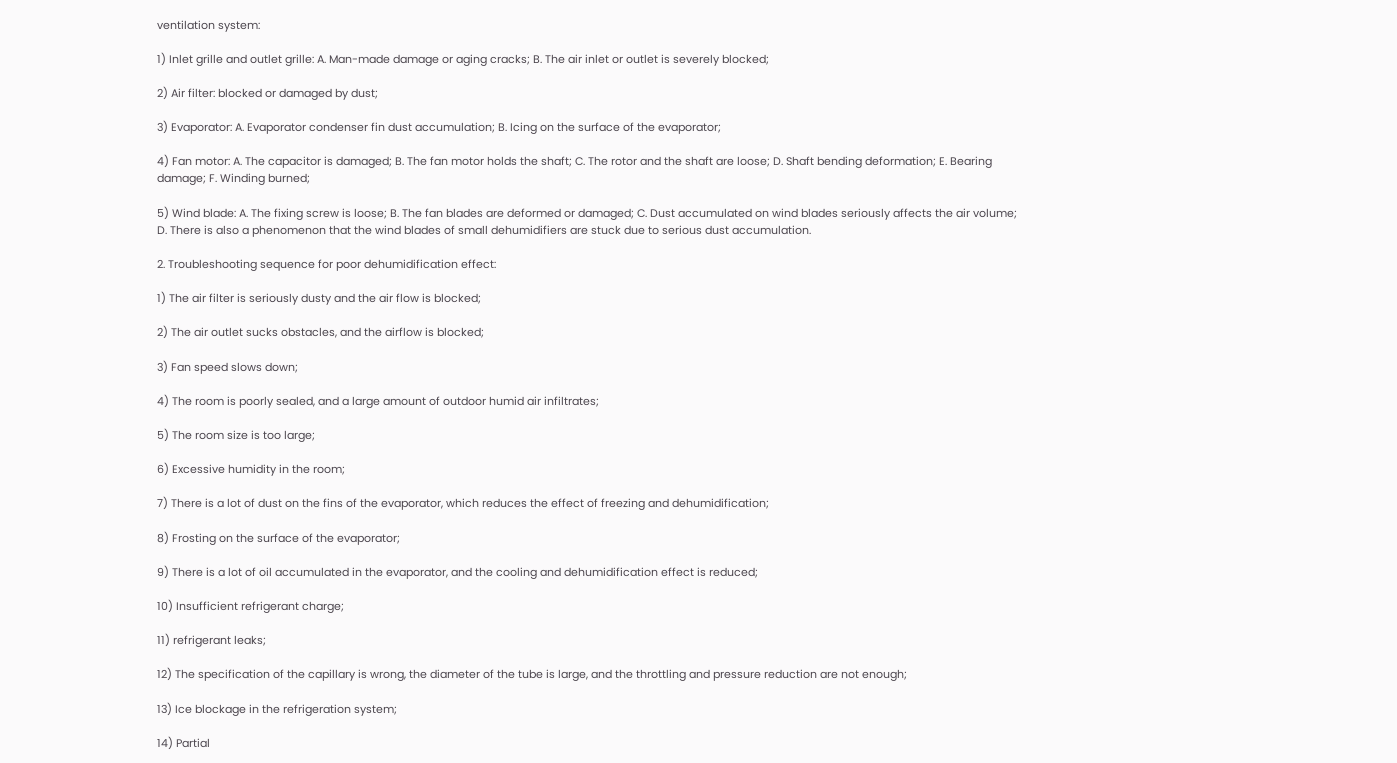ventilation system:

1) Inlet grille and outlet grille: A. Man-made damage or aging cracks; B. The air inlet or outlet is severely blocked;

2) Air filter: blocked or damaged by dust;

3) Evaporator: A. Evaporator condenser fin dust accumulation; B. Icing on the surface of the evaporator;

4) Fan motor: A. The capacitor is damaged; B. The fan motor holds the shaft; C. The rotor and the shaft are loose; D. Shaft bending deformation; E. Bearing damage; F. Winding burned;

5) Wind blade: A. The fixing screw is loose; B. The fan blades are deformed or damaged; C. Dust accumulated on wind blades seriously affects the air volume; D. There is also a phenomenon that the wind blades of small dehumidifiers are stuck due to serious dust accumulation.

2. Troubleshooting sequence for poor dehumidification effect:

1) The air filter is seriously dusty and the air flow is blocked;

2) The air outlet sucks obstacles, and the airflow is blocked;

3) Fan speed slows down;

4) The room is poorly sealed, and a large amount of outdoor humid air infiltrates;

5) The room size is too large;

6) Excessive humidity in the room;

7) There is a lot of dust on the fins of the evaporator, which reduces the effect of freezing and dehumidification;

8) Frosting on the surface of the evaporator;

9) There is a lot of oil accumulated in the evaporator, and the cooling and dehumidification effect is reduced;

10) Insufficient refrigerant charge;

11) refrigerant leaks;

12) The specification of the capillary is wrong, the diameter of the tube is large, and the throttling and pressure reduction are not enough;

13) Ice blockage in the refrigeration system;

14) Partial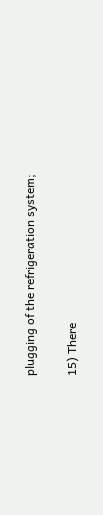plugging of the refrigeration system;

15) There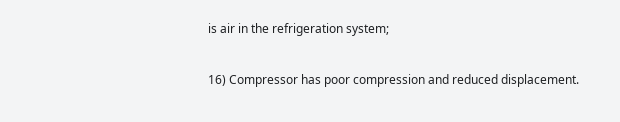is air in the refrigeration system;

16) Compressor has poor compression and reduced displacement.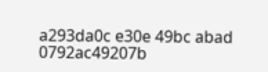a293da0c e30e 49bc abad 0792ac49207b